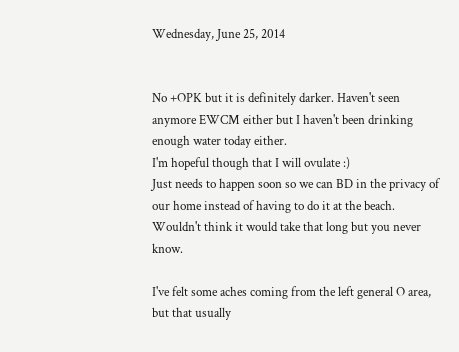Wednesday, June 25, 2014


No +OPK but it is definitely darker. Haven't seen anymore EWCM either but I haven't been drinking enough water today either.
I'm hopeful though that I will ovulate :)
Just needs to happen soon so we can BD in the privacy of our home instead of having to do it at the beach. Wouldn't think it would take that long but you never know.

I've felt some aches coming from the left general O area, but that usually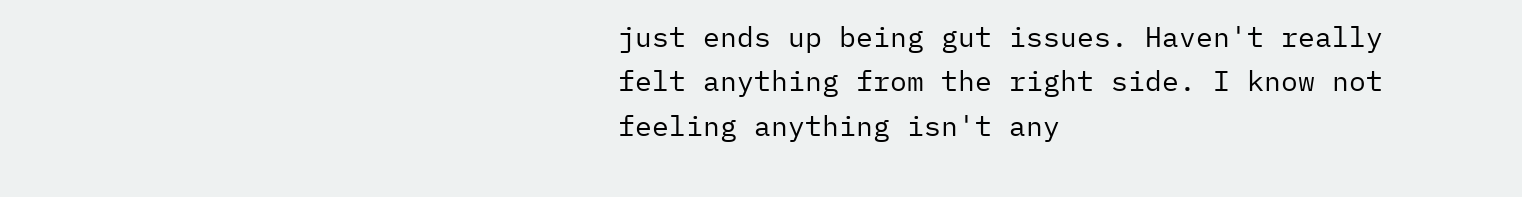just ends up being gut issues. Haven't really felt anything from the right side. I know not feeling anything isn't any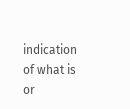indication of what is or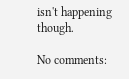isn't happening though.

No comments: